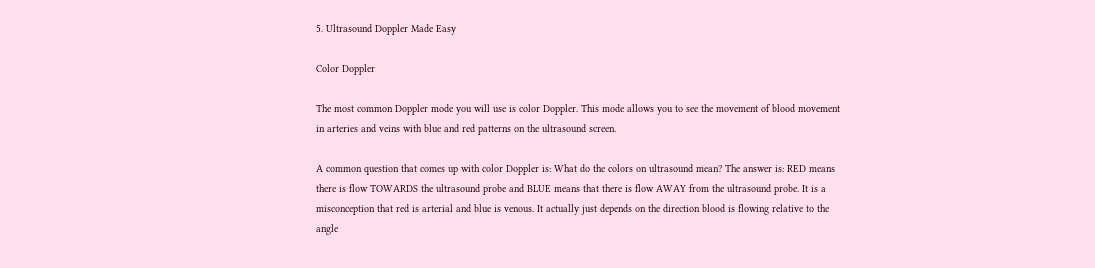5. Ultrasound Doppler Made Easy

Color Doppler

The most common Doppler mode you will use is color Doppler. This mode allows you to see the movement of blood movement in arteries and veins with blue and red patterns on the ultrasound screen.

A common question that comes up with color Doppler is: What do the colors on ultrasound mean? The answer is: RED means there is flow TOWARDS the ultrasound probe and BLUE means that there is flow AWAY from the ultrasound probe. It is a misconception that red is arterial and blue is venous. It actually just depends on the direction blood is flowing relative to the angle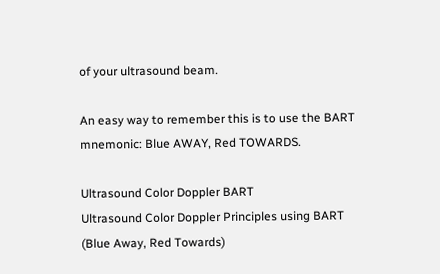of your ultrasound beam.

An easy way to remember this is to use the BART mnemonic: Blue AWAY, Red TOWARDS.

Ultrasound Color Doppler BART
Ultrasound Color Doppler Principles using BART (Blue Away, Red Towards)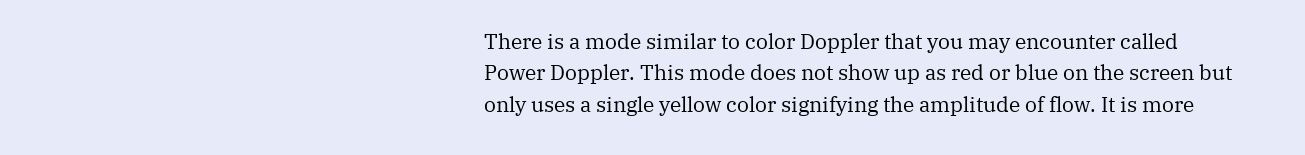There is a mode similar to color Doppler that you may encounter called Power Doppler. This mode does not show up as red or blue on the screen but only uses a single yellow color signifying the amplitude of flow. It is more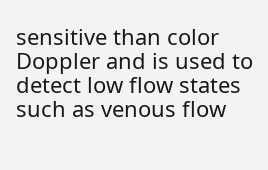sensitive than color Doppler and is used to detect low flow states such as venous flow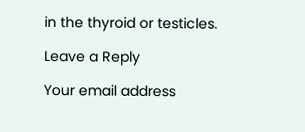in the thyroid or testicles.

Leave a Reply

Your email address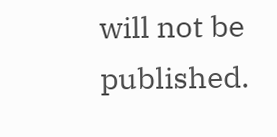will not be published.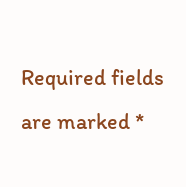Required fields are marked *